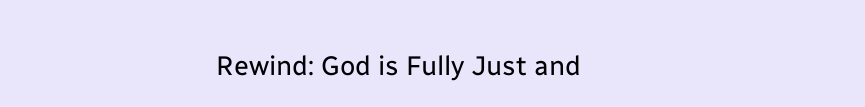Rewind: God is Fully Just and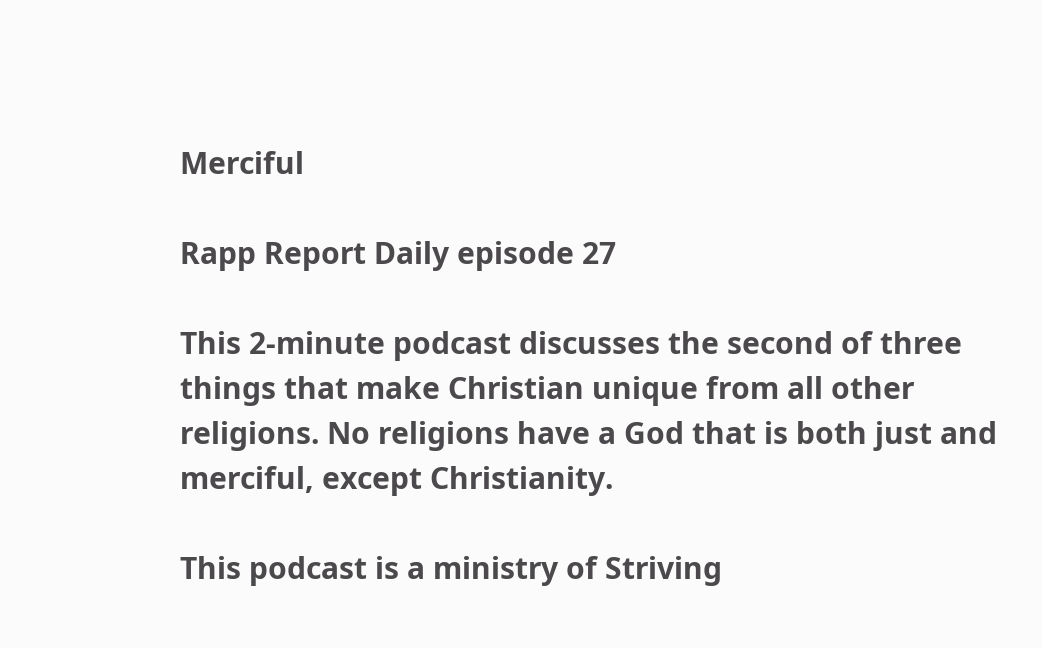Merciful

Rapp Report Daily episode 27

This 2-minute podcast discusses the second of three things that make Christian unique from all other religions. No religions have a God that is both just and merciful, except Christianity.

This podcast is a ministry of Striving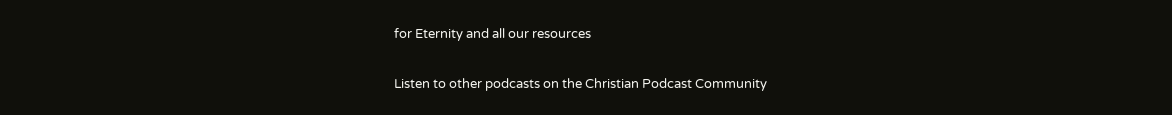for Eternity and all our resources

Listen to other podcasts on the Christian Podcast Community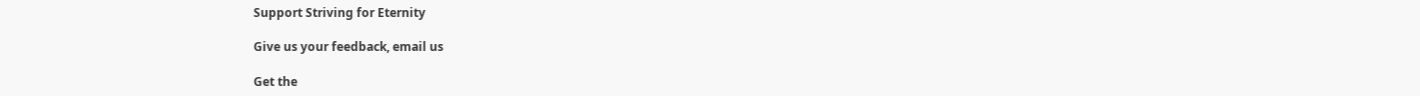Support Striving for Eternity

Give us your feedback, email us

Get the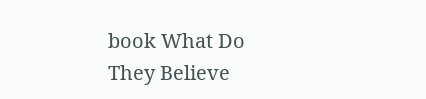book What Do They Believe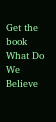Get the book What Do We Believe